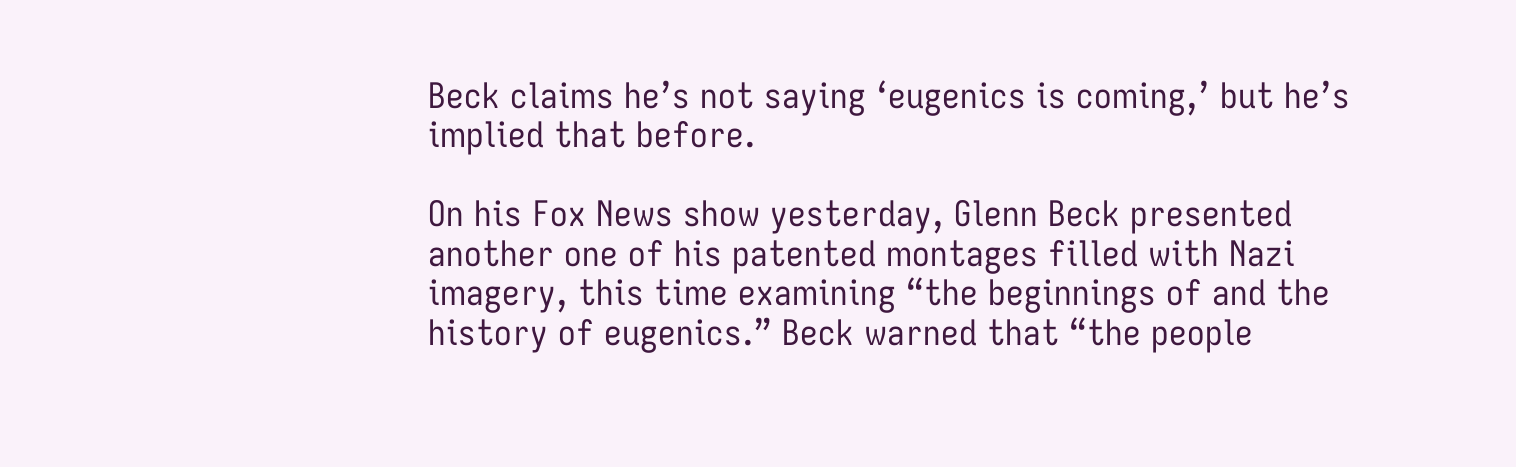Beck claims he’s not saying ‘eugenics is coming,’ but he’s implied that before.

On his Fox News show yesterday, Glenn Beck presented another one of his patented montages filled with Nazi imagery, this time examining “the beginnings of and the history of eugenics.” Beck warned that “the people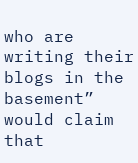who are writing their blogs in the basement” would claim that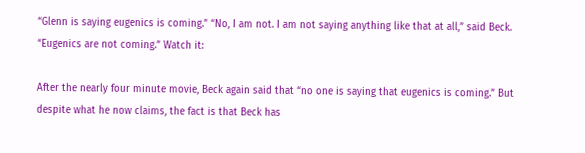“Glenn is saying eugenics is coming.” “No, I am not. I am not saying anything like that at all,” said Beck. “Eugenics are not coming.” Watch it:

After the nearly four minute movie, Beck again said that “no one is saying that eugenics is coming.” But despite what he now claims, the fact is that Beck has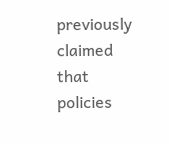previously claimed that policies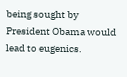being sought by President Obama would lead to eugenics.